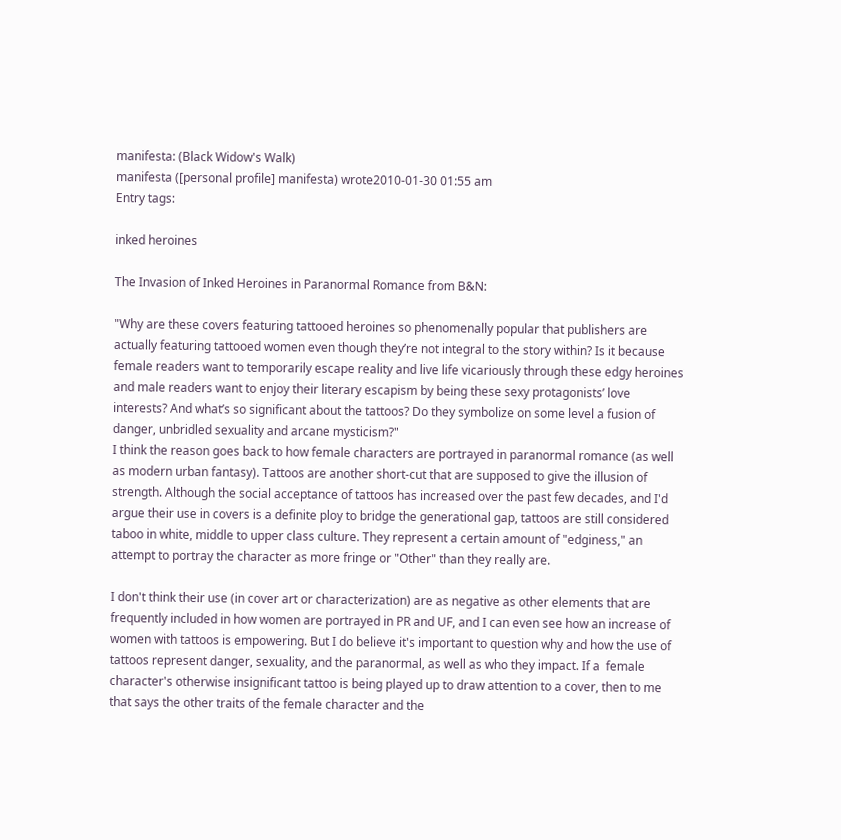manifesta: (Black Widow's Walk)
manifesta ([personal profile] manifesta) wrote2010-01-30 01:55 am
Entry tags:

inked heroines

The Invasion of Inked Heroines in Paranormal Romance from B&N:

"Why are these covers featuring tattooed heroines so phenomenally popular that publishers are actually featuring tattooed women even though they’re not integral to the story within? Is it because female readers want to temporarily escape reality and live life vicariously through these edgy heroines and male readers want to enjoy their literary escapism by being these sexy protagonists’ love interests? And what’s so significant about the tattoos? Do they symbolize on some level a fusion of danger, unbridled sexuality and arcane mysticism?"
I think the reason goes back to how female characters are portrayed in paranormal romance (as well as modern urban fantasy). Tattoos are another short-cut that are supposed to give the illusion of strength. Although the social acceptance of tattoos has increased over the past few decades, and I'd argue their use in covers is a definite ploy to bridge the generational gap, tattoos are still considered taboo in white, middle to upper class culture. They represent a certain amount of "edginess," an attempt to portray the character as more fringe or "Other" than they really are.

I don't think their use (in cover art or characterization) are as negative as other elements that are frequently included in how women are portrayed in PR and UF, and I can even see how an increase of women with tattoos is empowering. But I do believe it's important to question why and how the use of tattoos represent danger, sexuality, and the paranormal, as well as who they impact. If a  female character's otherwise insignificant tattoo is being played up to draw attention to a cover, then to me that says the other traits of the female character and the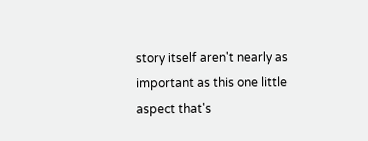story itself aren't nearly as important as this one little aspect that's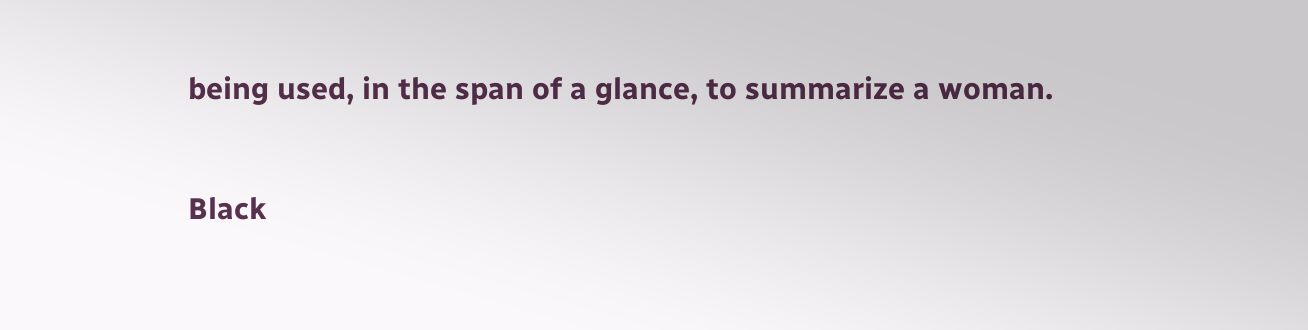being used, in the span of a glance, to summarize a woman.

Black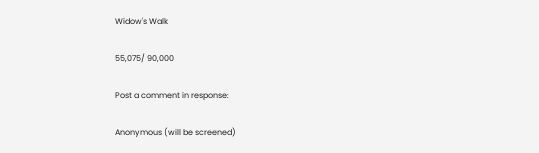Widow's Walk

55,075/ 90,000

Post a comment in response:

Anonymous (will be screened)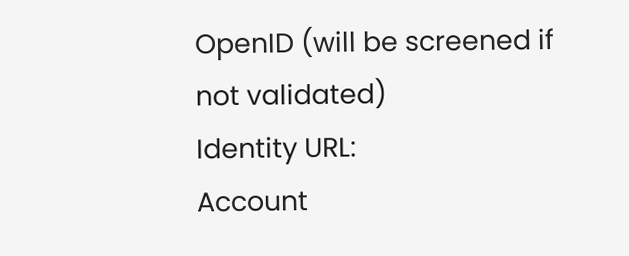OpenID (will be screened if not validated)
Identity URL:
Account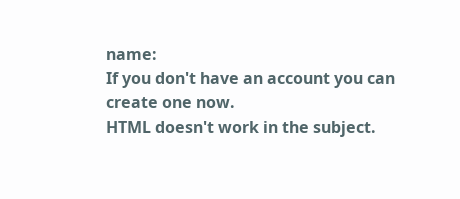name:
If you don't have an account you can create one now.
HTML doesn't work in the subject.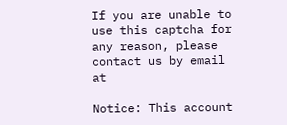If you are unable to use this captcha for any reason, please contact us by email at

Notice: This account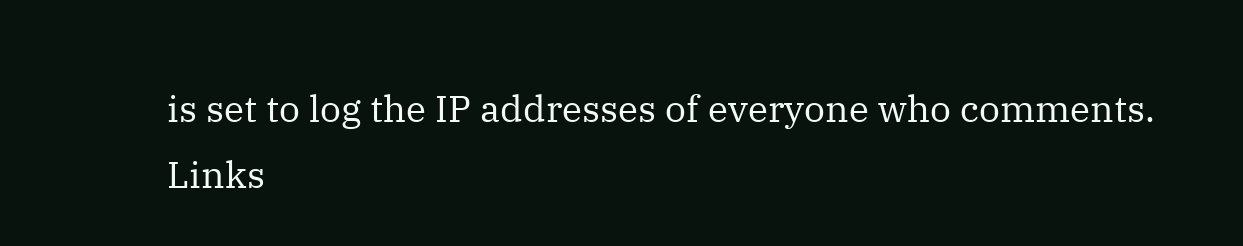is set to log the IP addresses of everyone who comments.
Links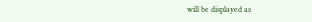will be displayed as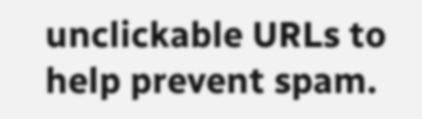unclickable URLs to help prevent spam.